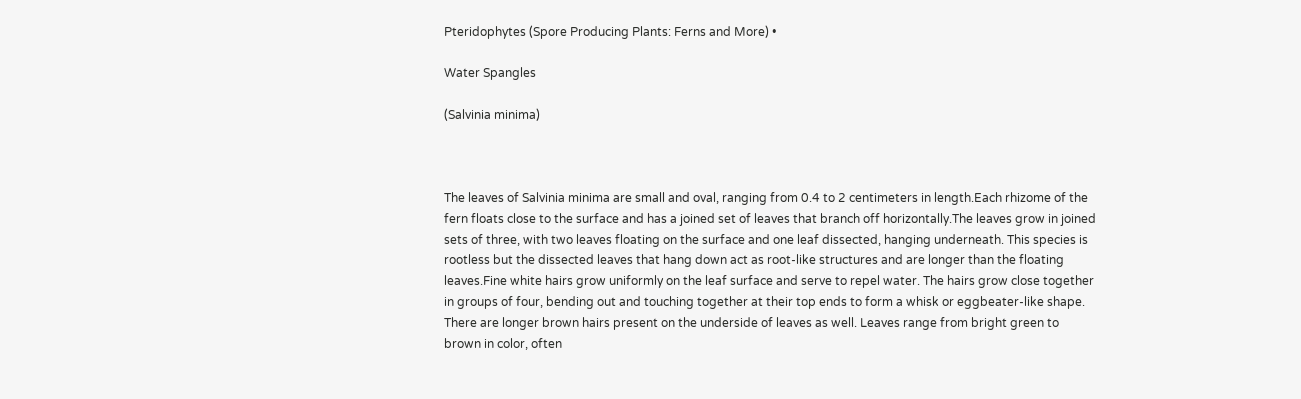Pteridophytes (Spore Producing Plants: Ferns and More) •

Water Spangles

(Salvinia minima)



The leaves of Salvinia minima are small and oval, ranging from 0.4 to 2 centimeters in length.Each rhizome of the fern floats close to the surface and has a joined set of leaves that branch off horizontally.The leaves grow in joined sets of three, with two leaves floating on the surface and one leaf dissected, hanging underneath. This species is rootless but the dissected leaves that hang down act as root-like structures and are longer than the floating leaves.Fine white hairs grow uniformly on the leaf surface and serve to repel water. The hairs grow close together in groups of four, bending out and touching together at their top ends to form a whisk or eggbeater-like shape. There are longer brown hairs present on the underside of leaves as well. Leaves range from bright green to brown in color, often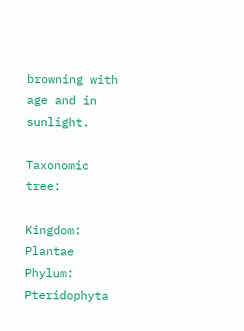browning with age and in sunlight.

Taxonomic tree:

Kingdom: Plantae
Phylum: Pteridophyta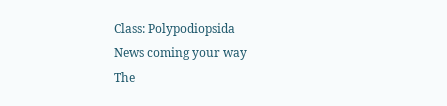Class: Polypodiopsida
News coming your way
The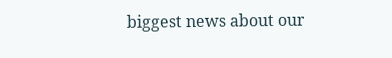biggest news about our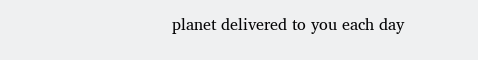planet delivered to you each day